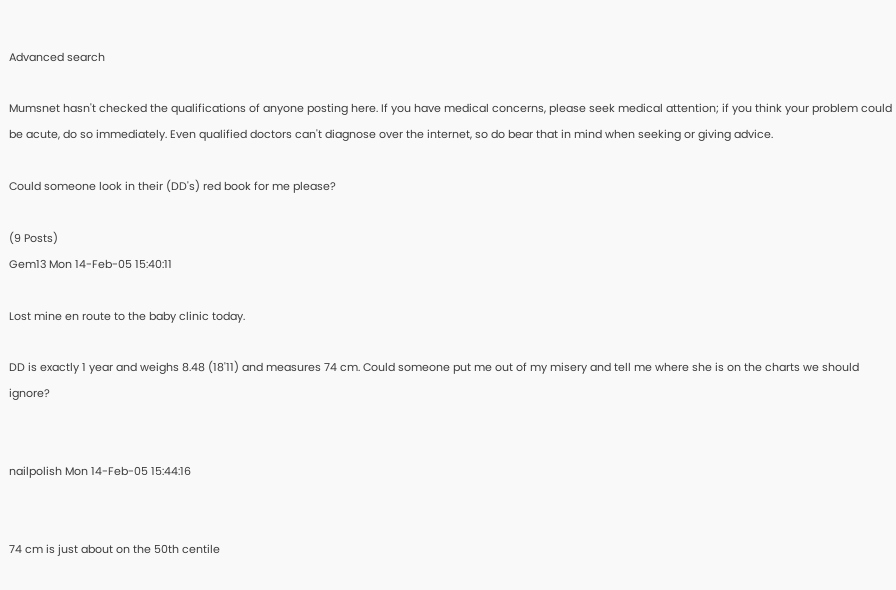Advanced search

Mumsnet hasn't checked the qualifications of anyone posting here. If you have medical concerns, please seek medical attention; if you think your problem could be acute, do so immediately. Even qualified doctors can't diagnose over the internet, so do bear that in mind when seeking or giving advice.

Could someone look in their (DD's) red book for me please?

(9 Posts)
Gem13 Mon 14-Feb-05 15:40:11

Lost mine en route to the baby clinic today.

DD is exactly 1 year and weighs 8.48 (18'11) and measures 74 cm. Could someone put me out of my misery and tell me where she is on the charts we should ignore?


nailpolish Mon 14-Feb-05 15:44:16


74 cm is just about on the 50th centile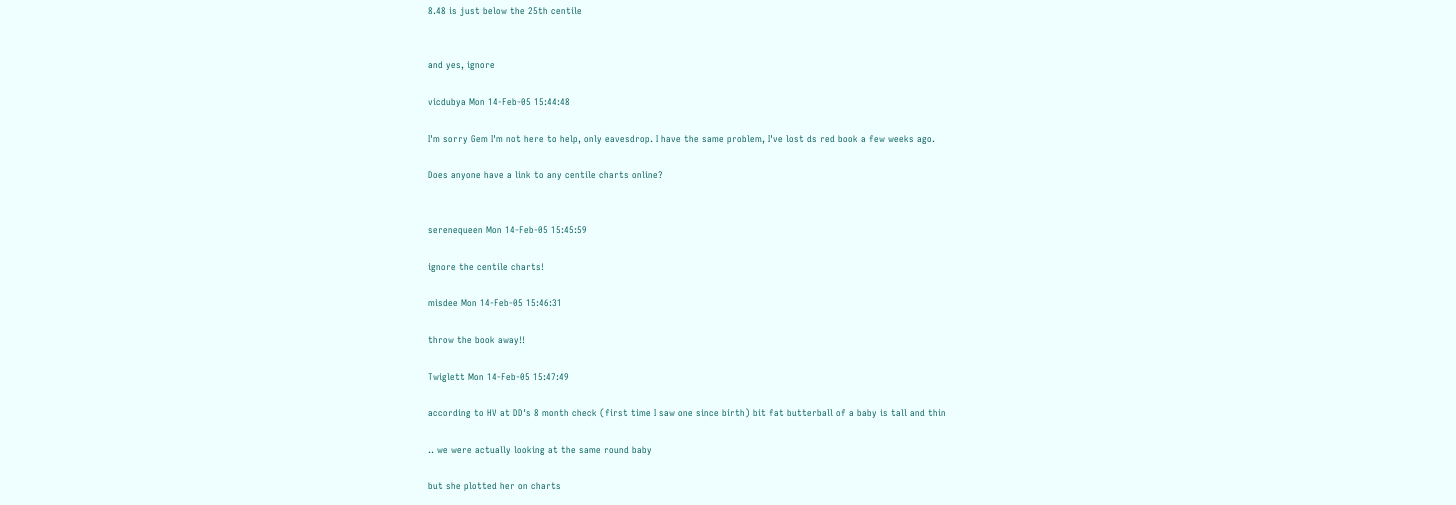8.48 is just below the 25th centile


and yes, ignore

vicdubya Mon 14-Feb-05 15:44:48

I'm sorry Gem I'm not here to help, only eavesdrop. I have the same problem, I've lost ds red book a few weeks ago.

Does anyone have a link to any centile charts online?


serenequeen Mon 14-Feb-05 15:45:59

ignore the centile charts!

misdee Mon 14-Feb-05 15:46:31

throw the book away!!

Twiglett Mon 14-Feb-05 15:47:49

according to HV at DD's 8 month check (first time I saw one since birth) bit fat butterball of a baby is tall and thin

.. we were actually looking at the same round baby

but she plotted her on charts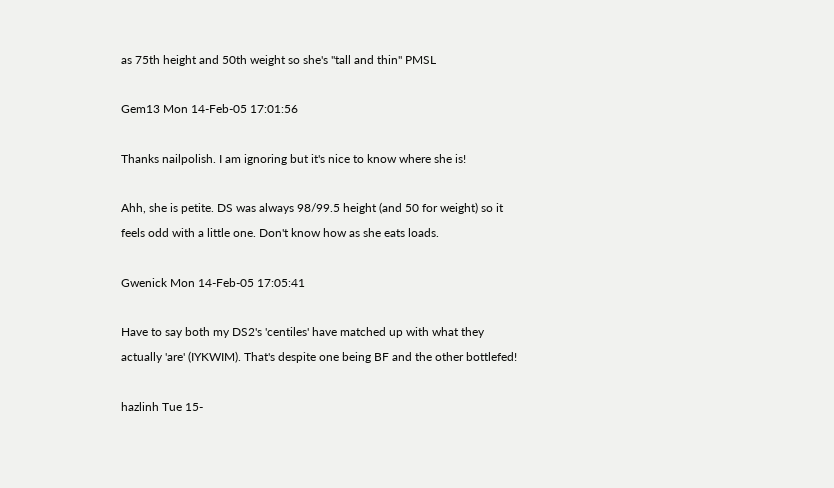as 75th height and 50th weight so she's "tall and thin" PMSL

Gem13 Mon 14-Feb-05 17:01:56

Thanks nailpolish. I am ignoring but it's nice to know where she is!

Ahh, she is petite. DS was always 98/99.5 height (and 50 for weight) so it feels odd with a little one. Don't know how as she eats loads.

Gwenick Mon 14-Feb-05 17:05:41

Have to say both my DS2's 'centiles' have matched up with what they actually 'are' (IYKWIM). That's despite one being BF and the other bottlefed!

hazlinh Tue 15-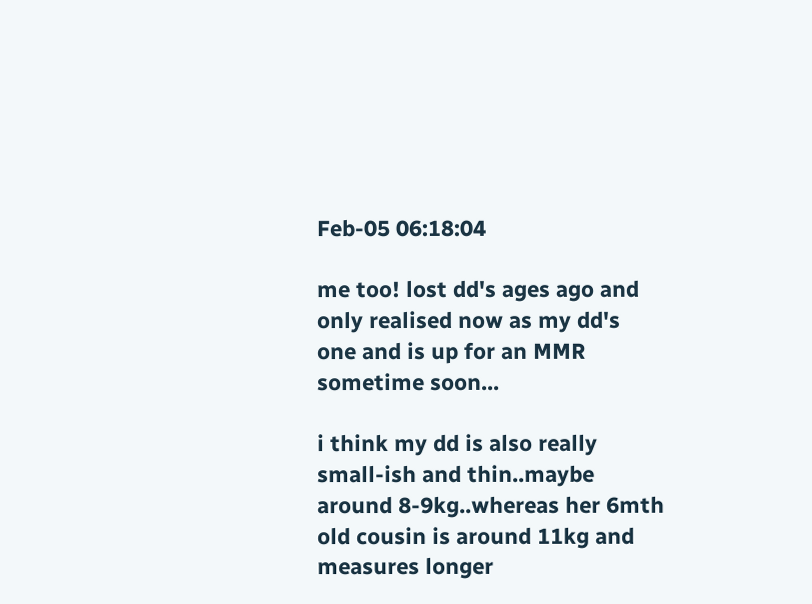Feb-05 06:18:04

me too! lost dd's ages ago and only realised now as my dd's one and is up for an MMR sometime soon...

i think my dd is also really small-ish and thin..maybe around 8-9kg..whereas her 6mth old cousin is around 11kg and measures longer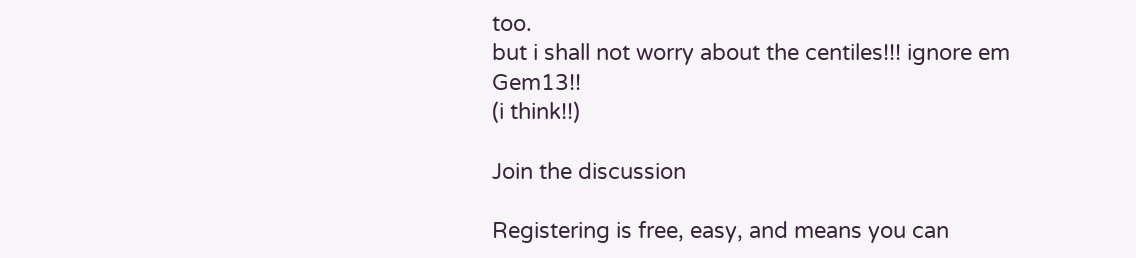too.
but i shall not worry about the centiles!!! ignore em Gem13!!
(i think!!)

Join the discussion

Registering is free, easy, and means you can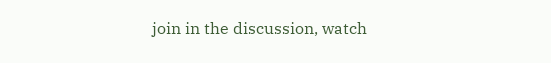join in the discussion, watch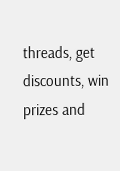threads, get discounts, win prizes and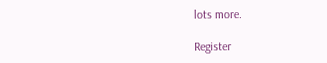lots more.

Register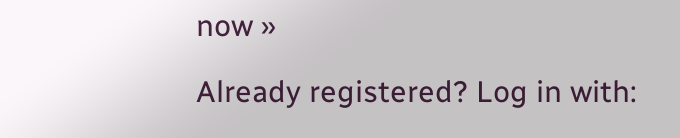now »

Already registered? Log in with: